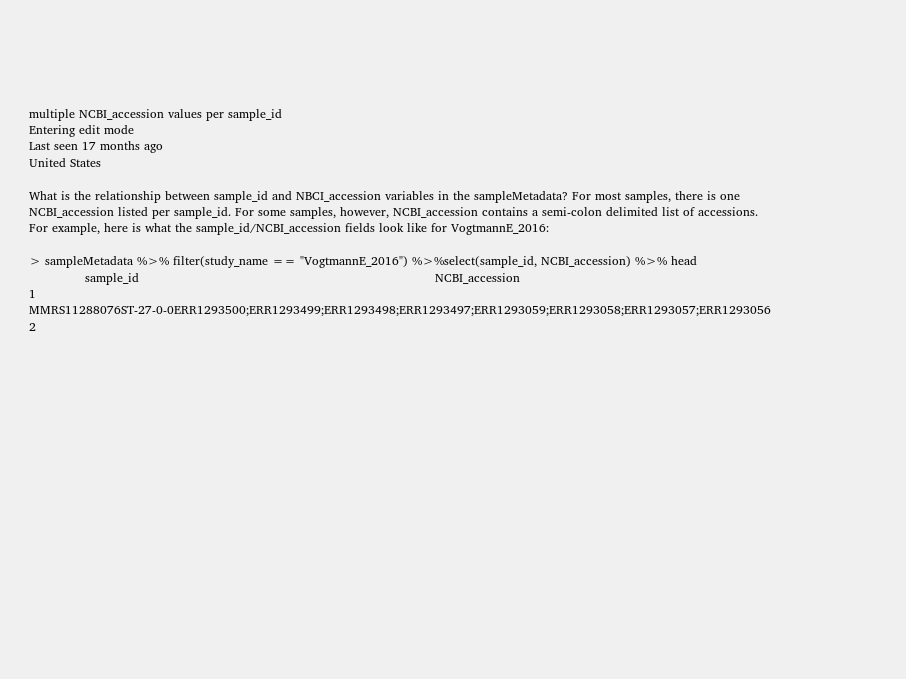multiple NCBI_accession values per sample_id
Entering edit mode
Last seen 17 months ago
United States

What is the relationship between sample_id and NBCI_accession variables in the sampleMetadata? For most samples, there is one NCBI_accession listed per sample_id. For some samples, however, NCBI_accession contains a semi-colon delimited list of accessions. For example, here is what the sample_id/NCBI_accession fields look like for VogtmannE_2016:

> sampleMetadata %>% filter(study_name == "VogtmannE_2016") %>%select(sample_id, NCBI_accession) %>% head
              sample_id                                                                          NCBI_accession
1 MMRS11288076ST-27-0-0ERR1293500;ERR1293499;ERR1293498;ERR1293497;ERR1293059;ERR1293058;ERR1293057;ERR1293056
2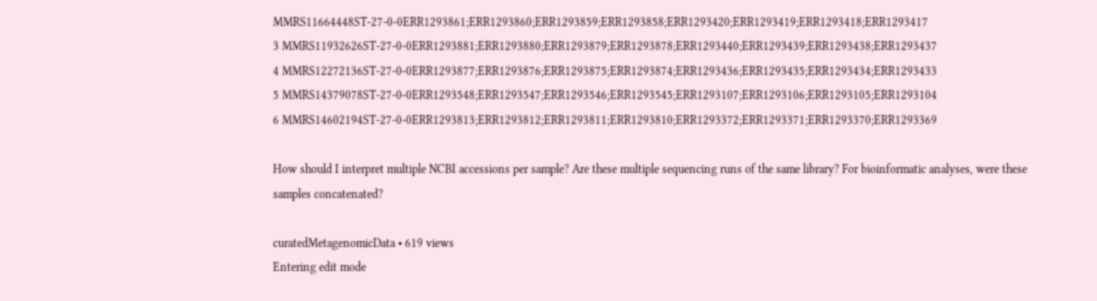MMRS11664448ST-27-0-0ERR1293861;ERR1293860;ERR1293859;ERR1293858;ERR1293420;ERR1293419;ERR1293418;ERR1293417
3 MMRS11932626ST-27-0-0ERR1293881;ERR1293880;ERR1293879;ERR1293878;ERR1293440;ERR1293439;ERR1293438;ERR1293437
4 MMRS12272136ST-27-0-0ERR1293877;ERR1293876;ERR1293875;ERR1293874;ERR1293436;ERR1293435;ERR1293434;ERR1293433
5 MMRS14379078ST-27-0-0ERR1293548;ERR1293547;ERR1293546;ERR1293545;ERR1293107;ERR1293106;ERR1293105;ERR1293104
6 MMRS14602194ST-27-0-0ERR1293813;ERR1293812;ERR1293811;ERR1293810;ERR1293372;ERR1293371;ERR1293370;ERR1293369

How should I interpret multiple NCBI accessions per sample? Are these multiple sequencing runs of the same library? For bioinformatic analyses, were these samples concatenated?

curatedMetagenomicData • 619 views
Entering edit mode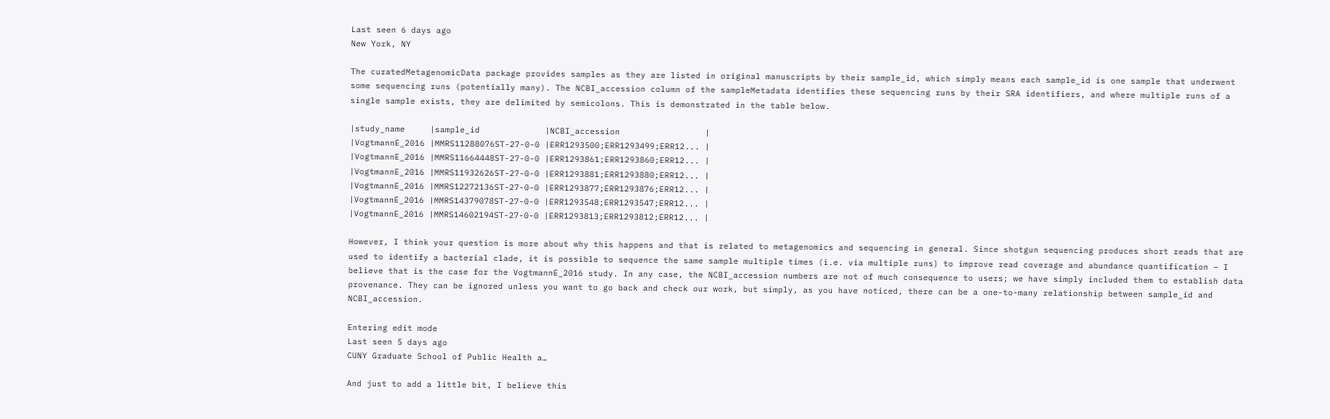Last seen 6 days ago
New York, NY

The curatedMetagenomicData package provides samples as they are listed in original manuscripts by their sample_id, which simply means each sample_id is one sample that underwent some sequencing runs (potentially many). The NCBI_accession column of the sampleMetadata identifies these sequencing runs by their SRA identifiers, and where multiple runs of a single sample exists, they are delimited by semicolons. This is demonstrated in the table below.

|study_name     |sample_id             |NCBI_accession                 |
|VogtmannE_2016 |MMRS11288076ST-27-0-0 |ERR1293500;ERR1293499;ERR12... |
|VogtmannE_2016 |MMRS11664448ST-27-0-0 |ERR1293861;ERR1293860;ERR12... |
|VogtmannE_2016 |MMRS11932626ST-27-0-0 |ERR1293881;ERR1293880;ERR12... |
|VogtmannE_2016 |MMRS12272136ST-27-0-0 |ERR1293877;ERR1293876;ERR12... |
|VogtmannE_2016 |MMRS14379078ST-27-0-0 |ERR1293548;ERR1293547;ERR12... |
|VogtmannE_2016 |MMRS14602194ST-27-0-0 |ERR1293813;ERR1293812;ERR12... |

However, I think your question is more about why this happens and that is related to metagenomics and sequencing in general. Since shotgun sequencing produces short reads that are used to identify a bacterial clade, it is possible to sequence the same sample multiple times (i.e. via multiple runs) to improve read coverage and abundance quantification – I believe that is the case for the VogtmannE_2016 study. In any case, the NCBI_accession numbers are not of much consequence to users; we have simply included them to establish data provenance. They can be ignored unless you want to go back and check our work, but simply, as you have noticed, there can be a one-to-many relationship between sample_id and NCBI_accession.

Entering edit mode
Last seen 5 days ago
CUNY Graduate School of Public Health a…

And just to add a little bit, I believe this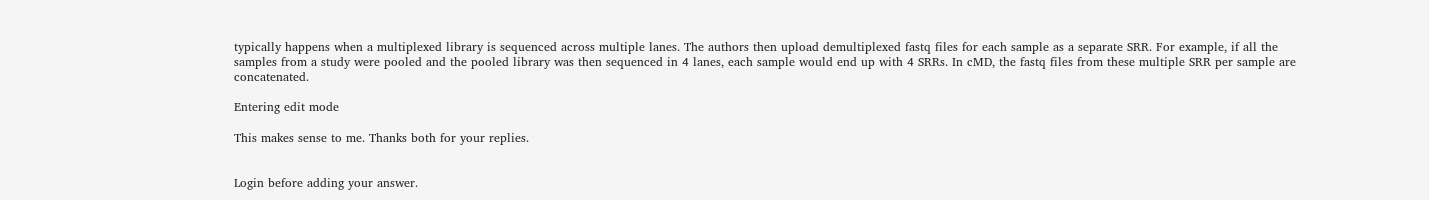typically happens when a multiplexed library is sequenced across multiple lanes. The authors then upload demultiplexed fastq files for each sample as a separate SRR. For example, if all the samples from a study were pooled and the pooled library was then sequenced in 4 lanes, each sample would end up with 4 SRRs. In cMD, the fastq files from these multiple SRR per sample are concatenated.

Entering edit mode

This makes sense to me. Thanks both for your replies.


Login before adding your answer.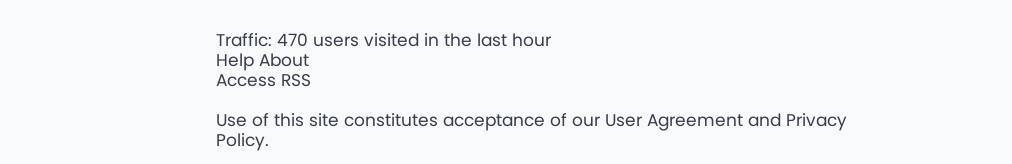Traffic: 470 users visited in the last hour
Help About
Access RSS

Use of this site constitutes acceptance of our User Agreement and Privacy Policy.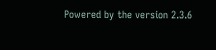Powered by the version 2.3.6